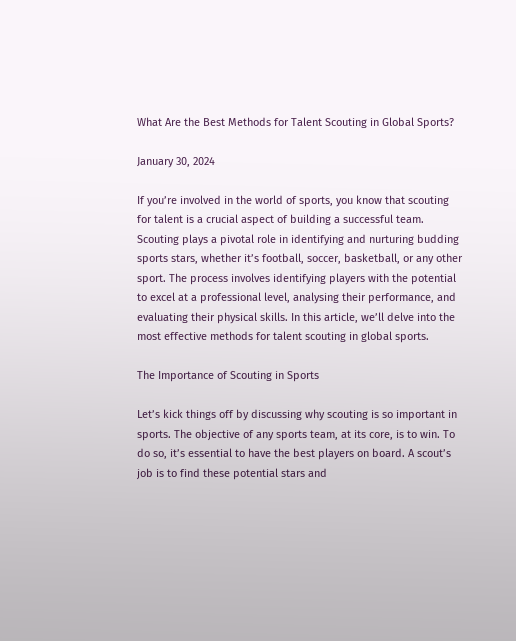What Are the Best Methods for Talent Scouting in Global Sports?

January 30, 2024

If you’re involved in the world of sports, you know that scouting for talent is a crucial aspect of building a successful team. Scouting plays a pivotal role in identifying and nurturing budding sports stars, whether it’s football, soccer, basketball, or any other sport. The process involves identifying players with the potential to excel at a professional level, analysing their performance, and evaluating their physical skills. In this article, we’ll delve into the most effective methods for talent scouting in global sports.

The Importance of Scouting in Sports

Let’s kick things off by discussing why scouting is so important in sports. The objective of any sports team, at its core, is to win. To do so, it’s essential to have the best players on board. A scout’s job is to find these potential stars and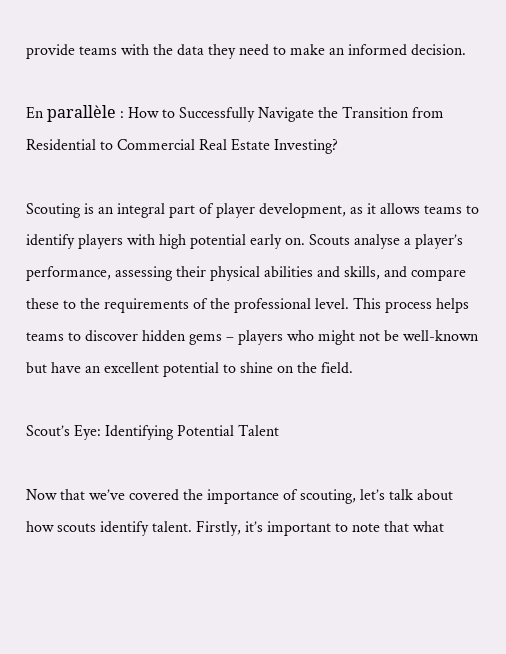provide teams with the data they need to make an informed decision.

En parallèle : How to Successfully Navigate the Transition from Residential to Commercial Real Estate Investing?

Scouting is an integral part of player development, as it allows teams to identify players with high potential early on. Scouts analyse a player’s performance, assessing their physical abilities and skills, and compare these to the requirements of the professional level. This process helps teams to discover hidden gems – players who might not be well-known but have an excellent potential to shine on the field.

Scout’s Eye: Identifying Potential Talent

Now that we’ve covered the importance of scouting, let’s talk about how scouts identify talent. Firstly, it’s important to note that what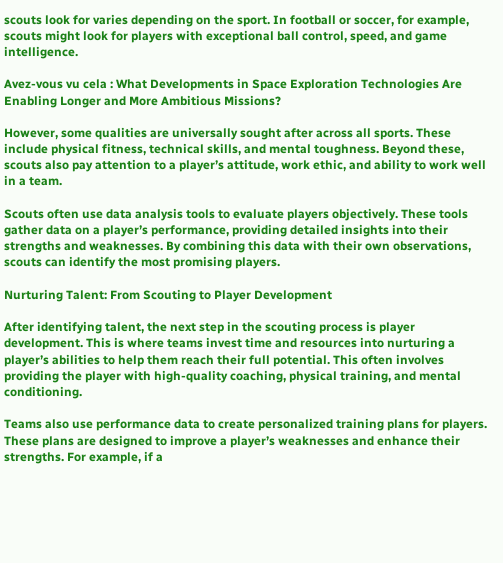scouts look for varies depending on the sport. In football or soccer, for example, scouts might look for players with exceptional ball control, speed, and game intelligence.

Avez-vous vu cela : What Developments in Space Exploration Technologies Are Enabling Longer and More Ambitious Missions?

However, some qualities are universally sought after across all sports. These include physical fitness, technical skills, and mental toughness. Beyond these, scouts also pay attention to a player’s attitude, work ethic, and ability to work well in a team.

Scouts often use data analysis tools to evaluate players objectively. These tools gather data on a player’s performance, providing detailed insights into their strengths and weaknesses. By combining this data with their own observations, scouts can identify the most promising players.

Nurturing Talent: From Scouting to Player Development

After identifying talent, the next step in the scouting process is player development. This is where teams invest time and resources into nurturing a player’s abilities to help them reach their full potential. This often involves providing the player with high-quality coaching, physical training, and mental conditioning.

Teams also use performance data to create personalized training plans for players. These plans are designed to improve a player’s weaknesses and enhance their strengths. For example, if a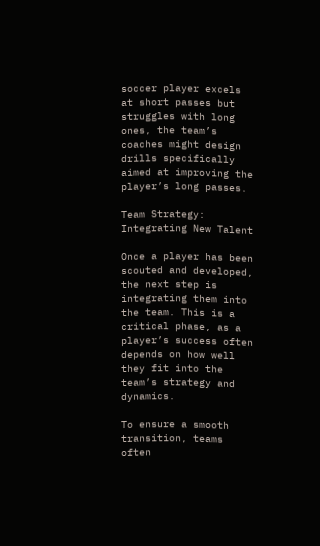soccer player excels at short passes but struggles with long ones, the team’s coaches might design drills specifically aimed at improving the player’s long passes.

Team Strategy: Integrating New Talent

Once a player has been scouted and developed, the next step is integrating them into the team. This is a critical phase, as a player’s success often depends on how well they fit into the team’s strategy and dynamics.

To ensure a smooth transition, teams often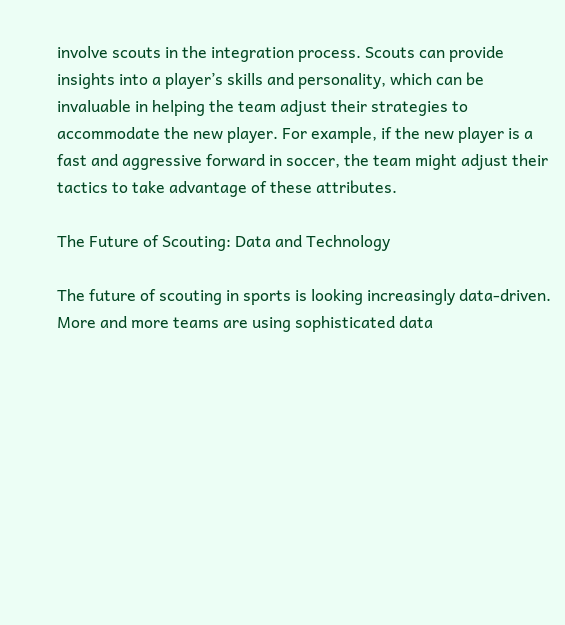involve scouts in the integration process. Scouts can provide insights into a player’s skills and personality, which can be invaluable in helping the team adjust their strategies to accommodate the new player. For example, if the new player is a fast and aggressive forward in soccer, the team might adjust their tactics to take advantage of these attributes.

The Future of Scouting: Data and Technology

The future of scouting in sports is looking increasingly data-driven. More and more teams are using sophisticated data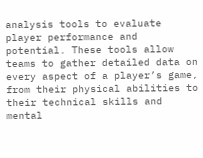analysis tools to evaluate player performance and potential. These tools allow teams to gather detailed data on every aspect of a player’s game, from their physical abilities to their technical skills and mental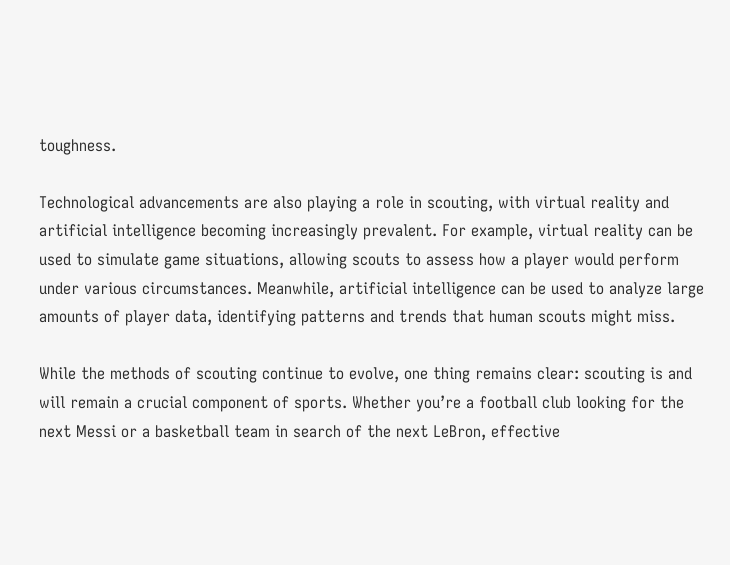toughness.

Technological advancements are also playing a role in scouting, with virtual reality and artificial intelligence becoming increasingly prevalent. For example, virtual reality can be used to simulate game situations, allowing scouts to assess how a player would perform under various circumstances. Meanwhile, artificial intelligence can be used to analyze large amounts of player data, identifying patterns and trends that human scouts might miss.

While the methods of scouting continue to evolve, one thing remains clear: scouting is and will remain a crucial component of sports. Whether you’re a football club looking for the next Messi or a basketball team in search of the next LeBron, effective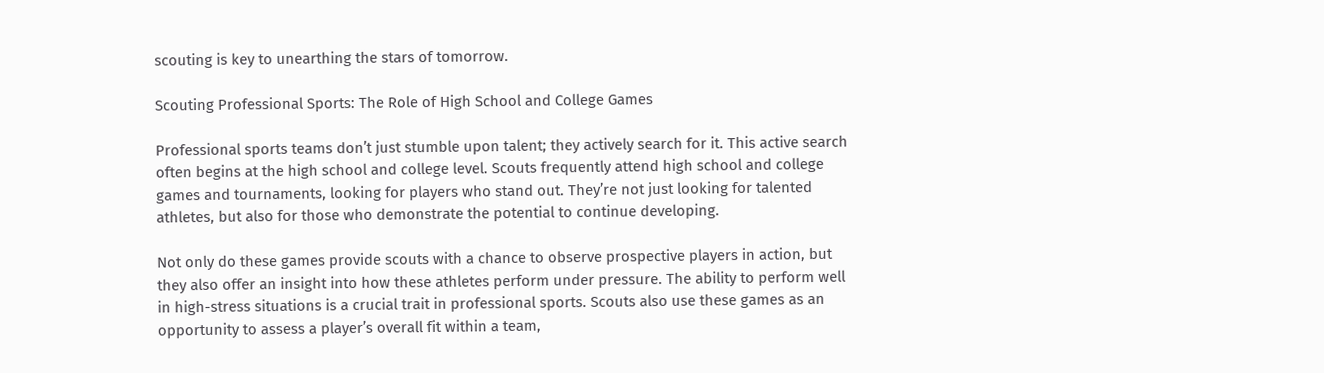scouting is key to unearthing the stars of tomorrow.

Scouting Professional Sports: The Role of High School and College Games

Professional sports teams don’t just stumble upon talent; they actively search for it. This active search often begins at the high school and college level. Scouts frequently attend high school and college games and tournaments, looking for players who stand out. They’re not just looking for talented athletes, but also for those who demonstrate the potential to continue developing.

Not only do these games provide scouts with a chance to observe prospective players in action, but they also offer an insight into how these athletes perform under pressure. The ability to perform well in high-stress situations is a crucial trait in professional sports. Scouts also use these games as an opportunity to assess a player’s overall fit within a team,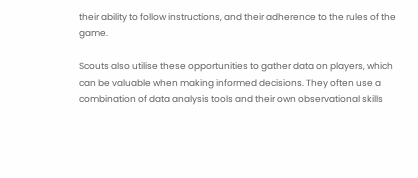their ability to follow instructions, and their adherence to the rules of the game.

Scouts also utilise these opportunities to gather data on players, which can be valuable when making informed decisions. They often use a combination of data analysis tools and their own observational skills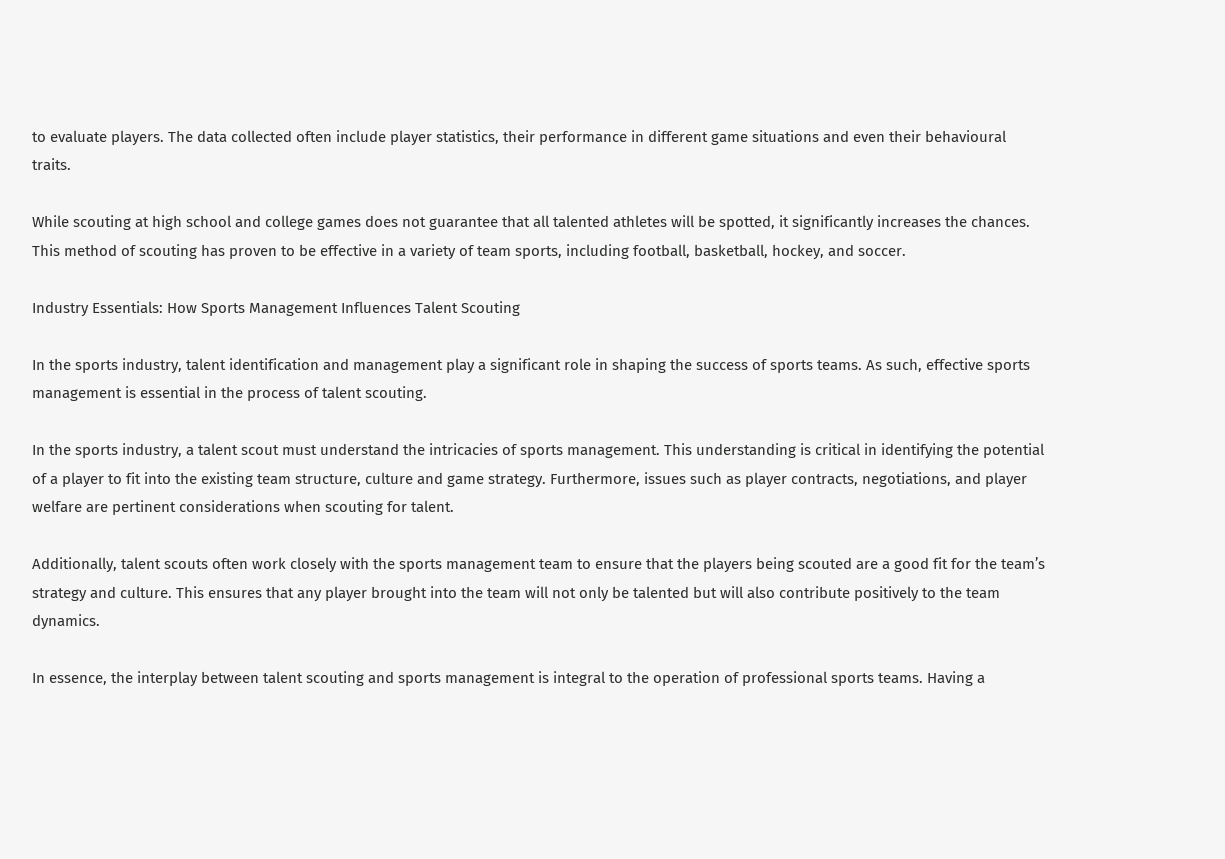to evaluate players. The data collected often include player statistics, their performance in different game situations and even their behavioural traits.

While scouting at high school and college games does not guarantee that all talented athletes will be spotted, it significantly increases the chances. This method of scouting has proven to be effective in a variety of team sports, including football, basketball, hockey, and soccer.

Industry Essentials: How Sports Management Influences Talent Scouting

In the sports industry, talent identification and management play a significant role in shaping the success of sports teams. As such, effective sports management is essential in the process of talent scouting.

In the sports industry, a talent scout must understand the intricacies of sports management. This understanding is critical in identifying the potential of a player to fit into the existing team structure, culture and game strategy. Furthermore, issues such as player contracts, negotiations, and player welfare are pertinent considerations when scouting for talent.

Additionally, talent scouts often work closely with the sports management team to ensure that the players being scouted are a good fit for the team’s strategy and culture. This ensures that any player brought into the team will not only be talented but will also contribute positively to the team dynamics.

In essence, the interplay between talent scouting and sports management is integral to the operation of professional sports teams. Having a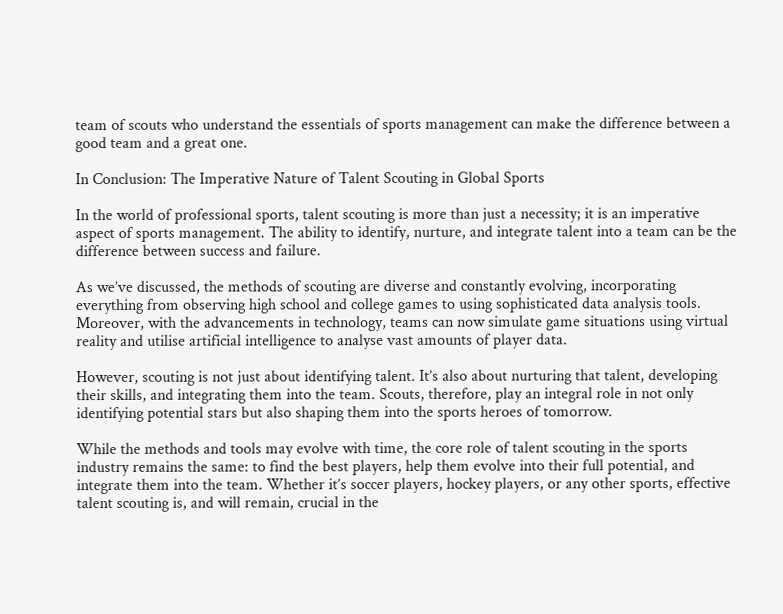team of scouts who understand the essentials of sports management can make the difference between a good team and a great one.

In Conclusion: The Imperative Nature of Talent Scouting in Global Sports

In the world of professional sports, talent scouting is more than just a necessity; it is an imperative aspect of sports management. The ability to identify, nurture, and integrate talent into a team can be the difference between success and failure.

As we’ve discussed, the methods of scouting are diverse and constantly evolving, incorporating everything from observing high school and college games to using sophisticated data analysis tools. Moreover, with the advancements in technology, teams can now simulate game situations using virtual reality and utilise artificial intelligence to analyse vast amounts of player data.

However, scouting is not just about identifying talent. It’s also about nurturing that talent, developing their skills, and integrating them into the team. Scouts, therefore, play an integral role in not only identifying potential stars but also shaping them into the sports heroes of tomorrow.

While the methods and tools may evolve with time, the core role of talent scouting in the sports industry remains the same: to find the best players, help them evolve into their full potential, and integrate them into the team. Whether it’s soccer players, hockey players, or any other sports, effective talent scouting is, and will remain, crucial in the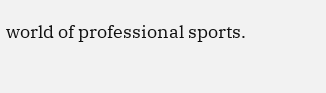world of professional sports.